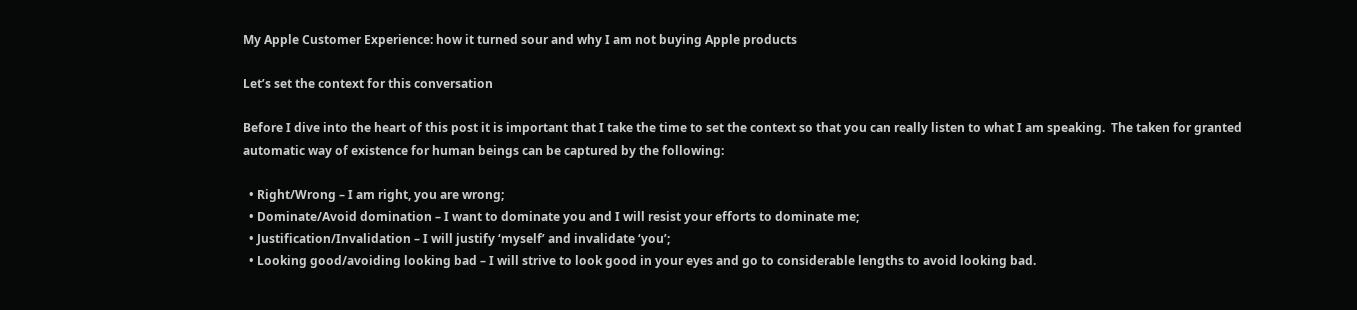My Apple Customer Experience: how it turned sour and why I am not buying Apple products

Let’s set the context for this conversation

Before I dive into the heart of this post it is important that I take the time to set the context so that you can really listen to what I am speaking.  The taken for granted automatic way of existence for human beings can be captured by the following:

  • Right/Wrong – I am right, you are wrong;
  • Dominate/Avoid domination – I want to dominate you and I will resist your efforts to dominate me;
  • Justification/Invalidation – I will justify ‘myself’ and invalidate ‘you’;
  • Looking good/avoiding looking bad – I will strive to look good in your eyes and go to considerable lengths to avoid looking bad.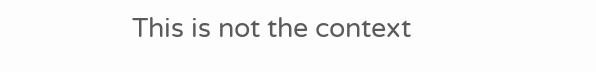This is not the context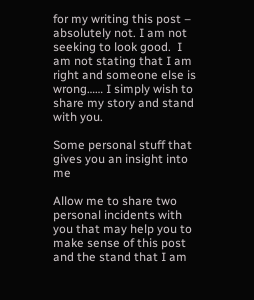for my writing this post – absolutely not. I am not seeking to look good.  I am not stating that I am right and someone else is wrong…… I simply wish to share my story and stand with you.

Some personal stuff that gives you an insight into me

Allow me to share two personal incidents with you that may help you to make sense of this post and the stand that I am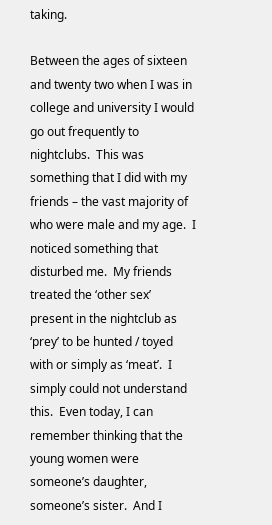taking.

Between the ages of sixteen and twenty two when I was in college and university I would go out frequently to nightclubs.  This was something that I did with my friends – the vast majority of who were male and my age.  I noticed something that disturbed me.  My friends treated the ‘other sex’ present in the nightclub as ‘prey’ to be hunted / toyed with or simply as ‘meat’.  I simply could not understand this.  Even today, I can remember thinking that the young women were someone’s daughter, someone’s sister.  And I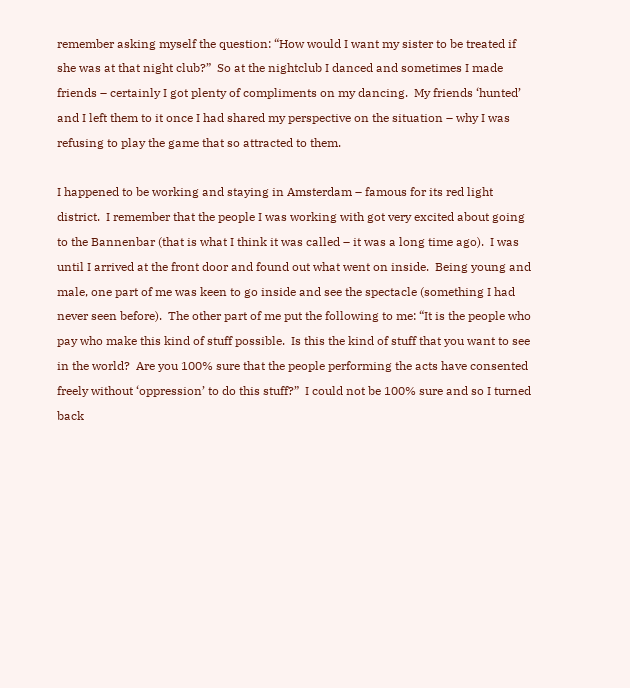remember asking myself the question: “How would I want my sister to be treated if she was at that night club?”  So at the nightclub I danced and sometimes I made friends – certainly I got plenty of compliments on my dancing.  My friends ‘hunted’ and I left them to it once I had shared my perspective on the situation – why I was refusing to play the game that so attracted to them.

I happened to be working and staying in Amsterdam – famous for its red light district.  I remember that the people I was working with got very excited about going to the Bannenbar (that is what I think it was called – it was a long time ago).  I was until I arrived at the front door and found out what went on inside.  Being young and male, one part of me was keen to go inside and see the spectacle (something I had never seen before).  The other part of me put the following to me: “It is the people who pay who make this kind of stuff possible.  Is this the kind of stuff that you want to see in the world?  Are you 100% sure that the people performing the acts have consented freely without ‘oppression’ to do this stuff?”  I could not be 100% sure and so I turned back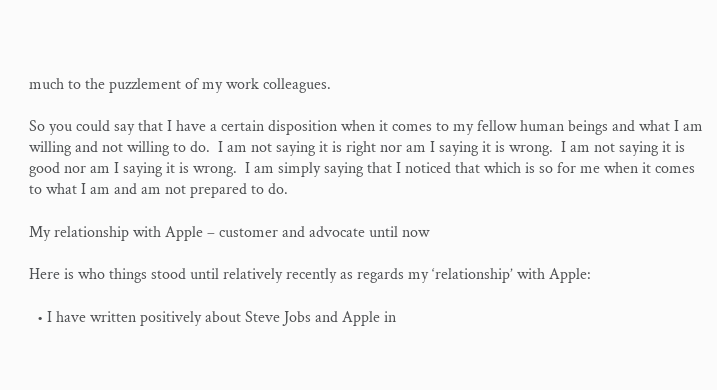much to the puzzlement of my work colleagues.

So you could say that I have a certain disposition when it comes to my fellow human beings and what I am willing and not willing to do.  I am not saying it is right nor am I saying it is wrong.  I am not saying it is good nor am I saying it is wrong.  I am simply saying that I noticed that which is so for me when it comes to what I am and am not prepared to do.

My relationship with Apple – customer and advocate until now

Here is who things stood until relatively recently as regards my ‘relationship’ with Apple:

  • I have written positively about Steve Jobs and Apple in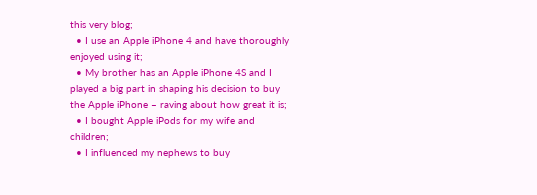this very blog;
  • I use an Apple iPhone 4 and have thoroughly enjoyed using it;
  • My brother has an Apple iPhone 4S and I played a big part in shaping his decision to buy the Apple iPhone – raving about how great it is;
  • I bought Apple iPods for my wife and children;
  • I influenced my nephews to buy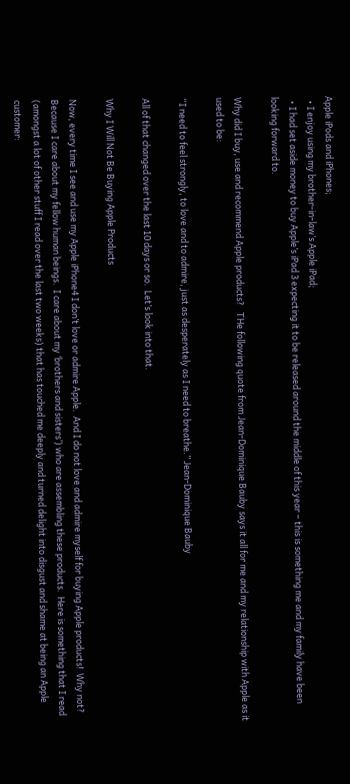Apple iPods and iPhones;
  • I enjoy using my brother-in-law’s Apple iPad;
  • I had set aside money to buy Apple’s iPad 3 expecting it to be released around the middle of this year – this is something me and my family have been looking forward to.

Why did I buy, use and recommend Apple products?   THe following quote from Jean-Dominique Bauby says it all for me and my relationship with Apple as it used to be:

“I need to feel strongly, to love and to admire, just as desperately as I need to breathe.” Jean-Dominique Bauby

All of that changed over the last 10 days or so.  Let’s look into that.

Why I Will Not Be Buying Apple Products

Now, every time I see and use my Apple iPhone4 I don’t love or admire Apple.  And I do not love and admire myself for buying Apple products!  Why not?  Because I care about my fellow human beings.  I care about my ‘brothers and sisters’) who are assembling these products.  Here is something that I read (amongst a lot of other stuff I read over the last two weeks) that has touched me deeply and turned delight into disgust and shame at being an Apple customer: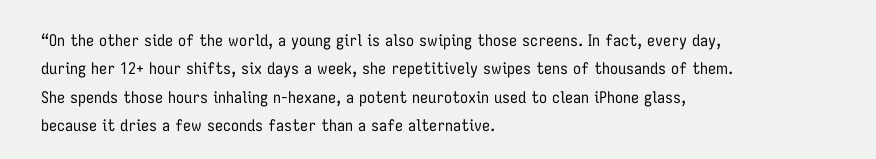“On the other side of the world, a young girl is also swiping those screens. In fact, every day, during her 12+ hour shifts, six days a week, she repetitively swipes tens of thousands of them. She spends those hours inhaling n-hexane, a potent neurotoxin used to clean iPhone glass, because it dries a few seconds faster than a safe alternative.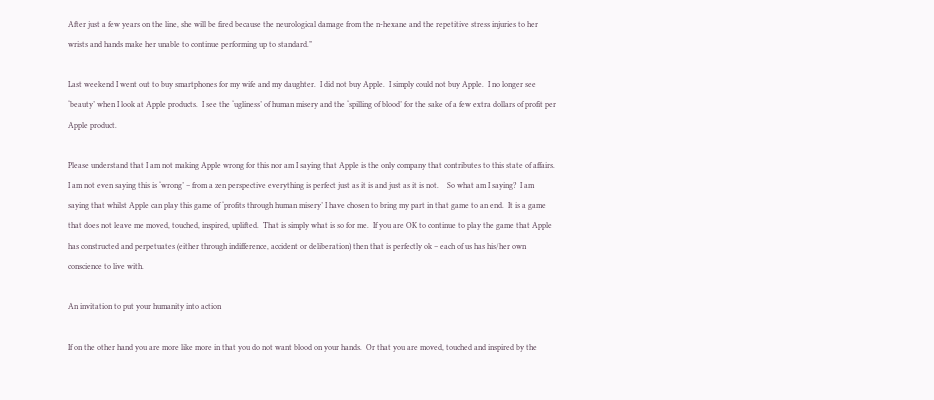After just a few years on the line, she will be fired because the neurological damage from the n-hexane and the repetitive stress injuries to her wrists and hands make her unable to continue performing up to standard.”

Last weekend I went out to buy smartphones for my wife and my daughter.  I did not buy Apple.  I simply could not buy Apple.  I no longer see ‘beauty’ when I look at Apple products.  I see the ‘ugliness’ of human misery and the ‘spilling of blood’ for the sake of a few extra dollars of profit per Apple product.

Please understand that I am not making Apple wrong for this nor am I saying that Apple is the only company that contributes to this state of affairs.  I am not even saying this is ‘wrong’ – from a zen perspective everything is perfect just as it is and just as it is not.    So what am I saying?  I am saying that whilst Apple can play this game of ‘profits through human misery’ I have chosen to bring my part in that game to an end.  It is a game that does not leave me moved, touched, inspired, uplifted.  That is simply what is so for me.  If you are OK to continue to play the game that Apple has constructed and perpetuates (either through indifference, accident or deliberation) then that is perfectly ok – each of us has his/her own conscience to live with.

An invitation to put your humanity into action

If on the other hand you are more like more in that you do not want blood on your hands.  Or that you are moved, touched and inspired by the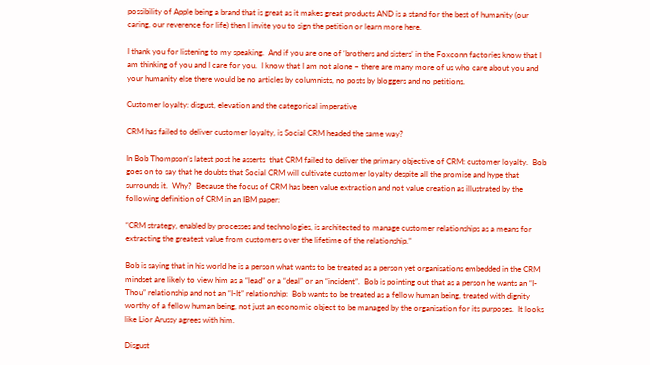possibility of Apple being a brand that is great as it makes great products AND is a stand for the best of humanity (our caring, our reverence for life) then I invite you to sign the petition or learn more here.

I thank you for listening to my speaking.  And if you are one of ‘brothers and sisters’ in the Foxconn factories know that I am thinking of you and I care for you.  I know that I am not alone – there are many more of us who care about you and your humanity else there would be no articles by columnists, no posts by bloggers and no petitions.

Customer loyalty: disgust, elevation and the categorical imperative

CRM has failed to deliver customer loyalty, is Social CRM headed the same way?

In Bob Thompson’s latest post he asserts  that CRM failed to deliver the primary objective of CRM: customer loyalty.  Bob goes on to say that he doubts that Social CRM will cultivate customer loyalty despite all the promise and hype that surrounds it.  Why?  Because the focus of CRM has been value extraction and not value creation as illustrated by the following definition of CRM in an IBM paper:

“CRM strategy, enabled by processes and technologies, is architected to manage customer relationships as a means for extracting the greatest value from customers over the lifetime of the relationship.”

Bob is saying that in his world he is a person what wants to be treated as a person yet organisations embedded in the CRM mindset are likely to view him as a “lead” or a “deal” or an “incident”.  Bob is pointing out that as a person he wants an “I-Thou” relationship and not an “I-It” relationship:  Bob wants to be treated as a fellow human being, treated with dignity worthy of a fellow human being, not just an economic object to be managed by the organisation for its purposes.  It looks like Lior Arussy agrees with him.

Disgust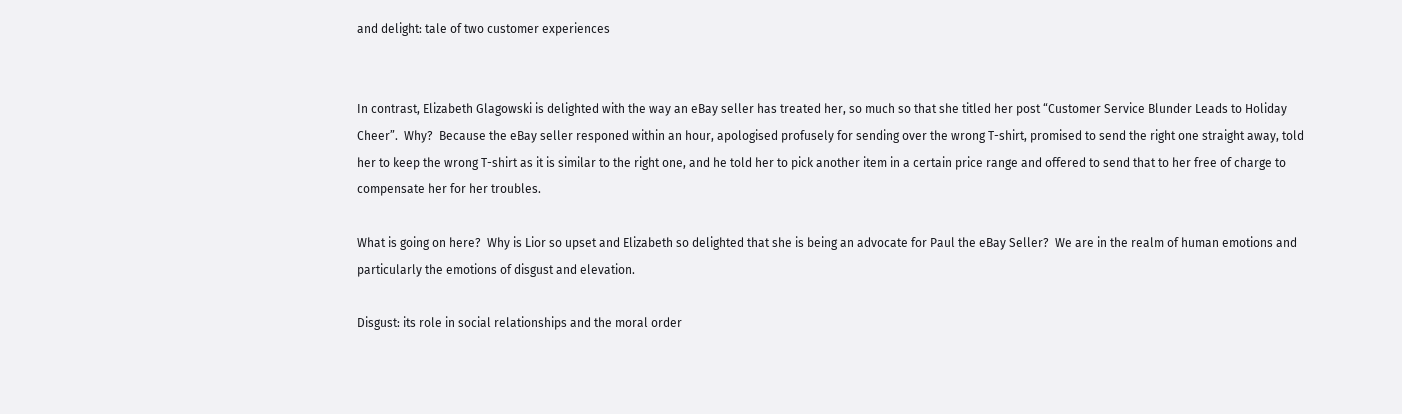and delight: tale of two customer experiences


In contrast, Elizabeth Glagowski is delighted with the way an eBay seller has treated her, so much so that she titled her post “Customer Service Blunder Leads to Holiday Cheer”.  Why?  Because the eBay seller responed within an hour, apologised profusely for sending over the wrong T-shirt, promised to send the right one straight away, told her to keep the wrong T-shirt as it is similar to the right one, and he told her to pick another item in a certain price range and offered to send that to her free of charge to compensate her for her troubles.

What is going on here?  Why is Lior so upset and Elizabeth so delighted that she is being an advocate for Paul the eBay Seller?  We are in the realm of human emotions and particularly the emotions of disgust and elevation.

Disgust: its role in social relationships and the moral order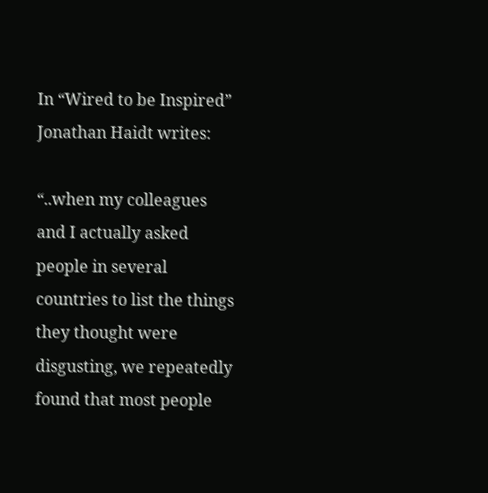In “Wired to be Inspired” Jonathan Haidt writes:

“..when my colleagues and I actually asked people in several countries to list the things they thought were disgusting, we repeatedly found that most people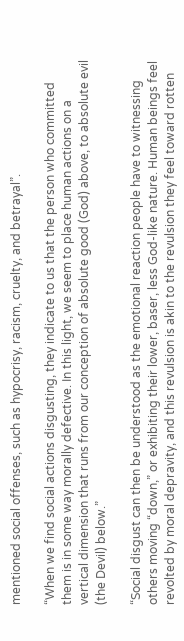mentioned social offenses, such as hypocrisy, racism, cruelty, and betrayal”.

“When we find social actions disgusting, they indicate to us that the person who committed them is in some way morally defective. In this light, we seem to place human actions on a vertical dimension that runs from our conception of absolute good (God) above, to absolute evil (the Devil) below.”

“Social disgust can then be understood as the emotional reaction people have to witnessing others moving “down,” or exhibiting their lower, baser, less God-like nature. Human beings feel revolted by moral depravity, and this revulsion is akin to the revulsion they feel toward rotten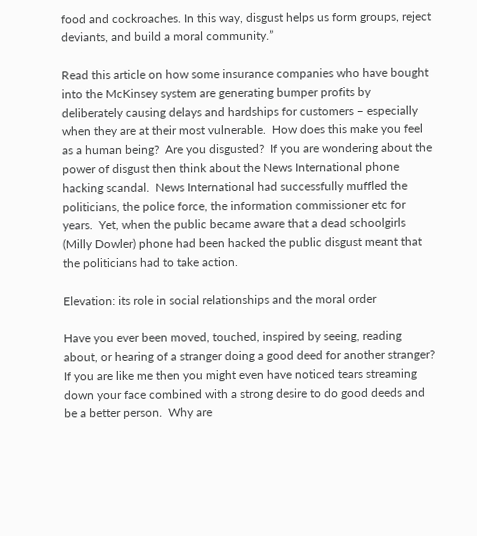food and cockroaches. In this way, disgust helps us form groups, reject deviants, and build a moral community.”

Read this article on how some insurance companies who have bought into the McKinsey system are generating bumper profits by deliberately causing delays and hardships for customers – especially when they are at their most vulnerable.  How does this make you feel as a human being?  Are you disgusted?  If you are wondering about the power of disgust then think about the News International phone hacking scandal.  News International had successfully muffled the politicians, the police force, the information commissioner etc for years.  Yet, when the public became aware that a dead schoolgirls (Milly Dowler) phone had been hacked the public disgust meant that the politicians had to take action.

Elevation: its role in social relationships and the moral order

Have you ever been moved, touched, inspired by seeing, reading about, or hearing of a stranger doing a good deed for another stranger?  If you are like me then you might even have noticed tears streaming down your face combined with a strong desire to do good deeds and be a better person.  Why are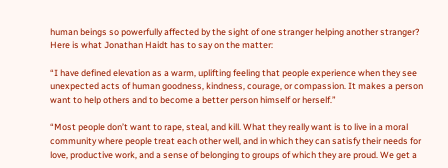human beings so powerfully affected by the sight of one stranger helping another stranger?   Here is what Jonathan Haidt has to say on the matter:

“I have defined elevation as a warm, uplifting feeling that people experience when they see unexpected acts of human goodness, kindness, courage, or compassion. It makes a person want to help others and to become a better person himself or herself.”

“Most people don’t want to rape, steal, and kill. What they really want is to live in a moral community where people treat each other well, and in which they can satisfy their needs for love, productive work, and a sense of belonging to groups of which they are proud. We get a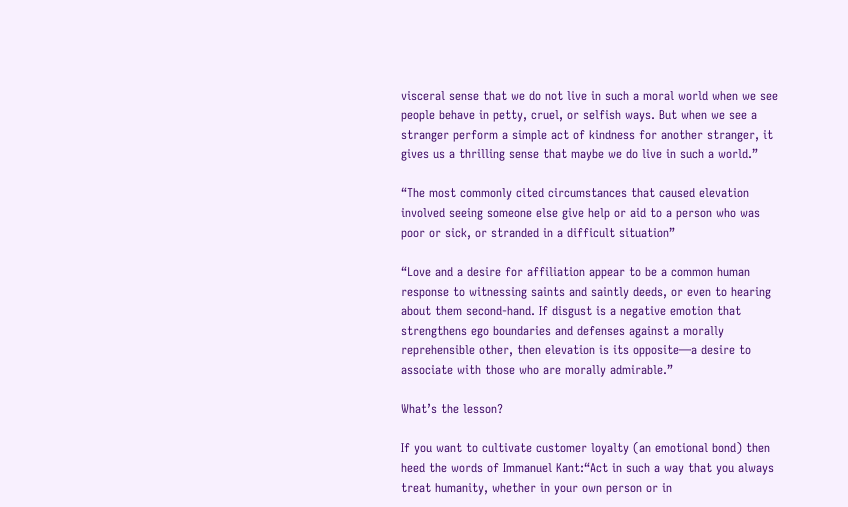visceral sense that we do not live in such a moral world when we see people behave in petty, cruel, or selfish ways. But when we see a stranger perform a simple act of kindness for another stranger, it gives us a thrilling sense that maybe we do live in such a world.”

“The most commonly cited circumstances that caused elevation involved seeing someone else give help or aid to a person who was poor or sick, or stranded in a difficult situation”

“Love and a desire for affiliation appear to be a common human response to witnessing saints and saintly deeds, or even to hearing about them second-hand. If disgust is a negative emotion that strengthens ego boundaries and defenses against a morally reprehensible other, then elevation is its opposite—a desire to associate with those who are morally admirable.”

What’s the lesson?

If you want to cultivate customer loyalty (an emotional bond) then heed the words of Immanuel Kant:“Act in such a way that you always treat humanity, whether in your own person or in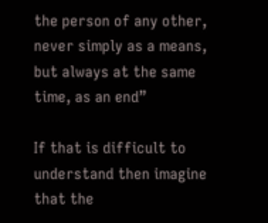the person of any other, never simply as a means, but always at the same time, as an end”

If that is difficult to understand then imagine that the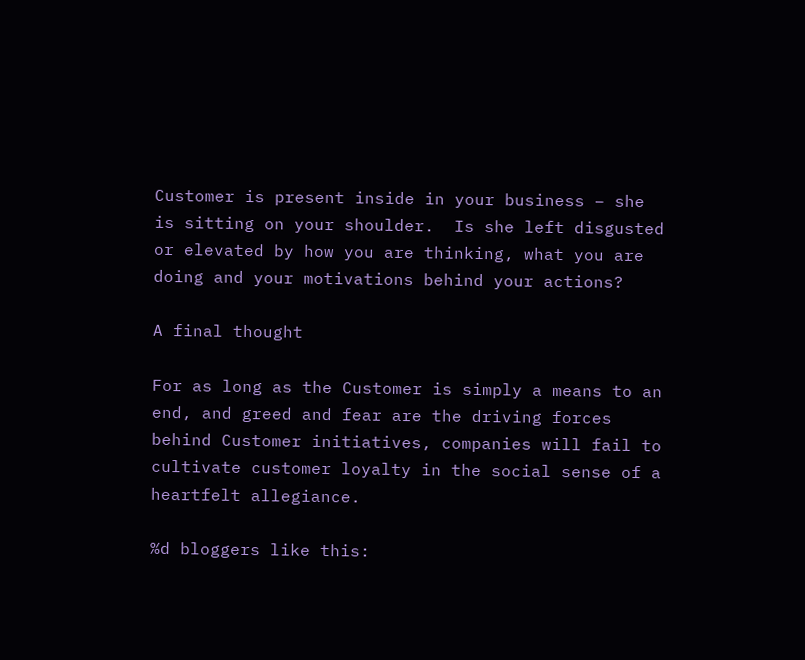Customer is present inside in your business – she is sitting on your shoulder.  Is she left disgusted or elevated by how you are thinking, what you are doing and your motivations behind your actions?

A final thought

For as long as the Customer is simply a means to an end, and greed and fear are the driving forces behind Customer initiatives, companies will fail to cultivate customer loyalty in the social sense of a heartfelt allegiance.

%d bloggers like this: